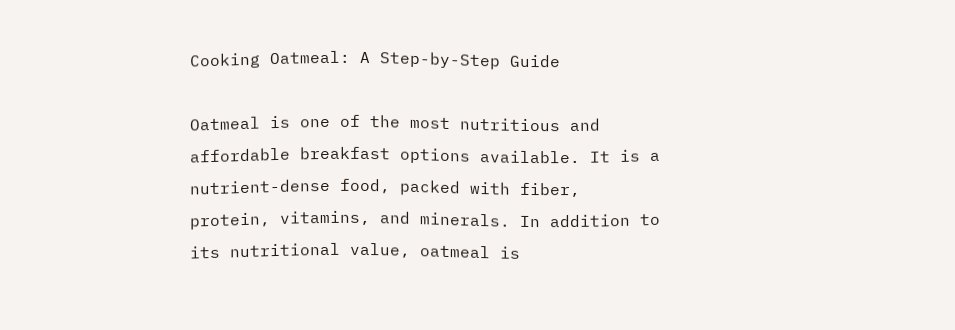Cooking Oatmeal: A Step-by-Step Guide

Oatmeal is one of the most nutritious and affordable breakfast options available. It is a nutrient-dense food, packed with fiber, protein, vitamins, and minerals. In addition to its nutritional value, oatmeal is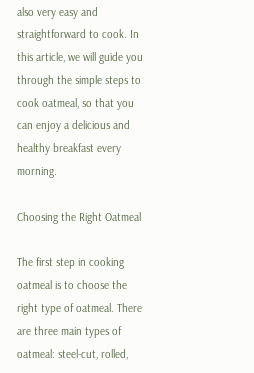also very easy and straightforward to cook. In this article, we will guide you through the simple steps to cook oatmeal, so that you can enjoy a delicious and healthy breakfast every morning.

Choosing the Right Oatmeal

The first step in cooking oatmeal is to choose the right type of oatmeal. There are three main types of oatmeal: steel-cut, rolled,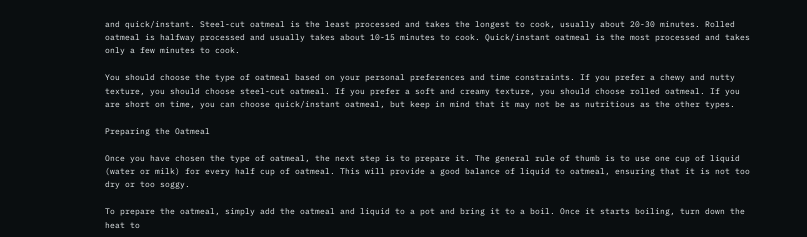and quick/instant. Steel-cut oatmeal is the least processed and takes the longest to cook, usually about 20-30 minutes. Rolled oatmeal is halfway processed and usually takes about 10-15 minutes to cook. Quick/instant oatmeal is the most processed and takes only a few minutes to cook.

You should choose the type of oatmeal based on your personal preferences and time constraints. If you prefer a chewy and nutty texture, you should choose steel-cut oatmeal. If you prefer a soft and creamy texture, you should choose rolled oatmeal. If you are short on time, you can choose quick/instant oatmeal, but keep in mind that it may not be as nutritious as the other types.

Preparing the Oatmeal

Once you have chosen the type of oatmeal, the next step is to prepare it. The general rule of thumb is to use one cup of liquid (water or milk) for every half cup of oatmeal. This will provide a good balance of liquid to oatmeal, ensuring that it is not too dry or too soggy.

To prepare the oatmeal, simply add the oatmeal and liquid to a pot and bring it to a boil. Once it starts boiling, turn down the heat to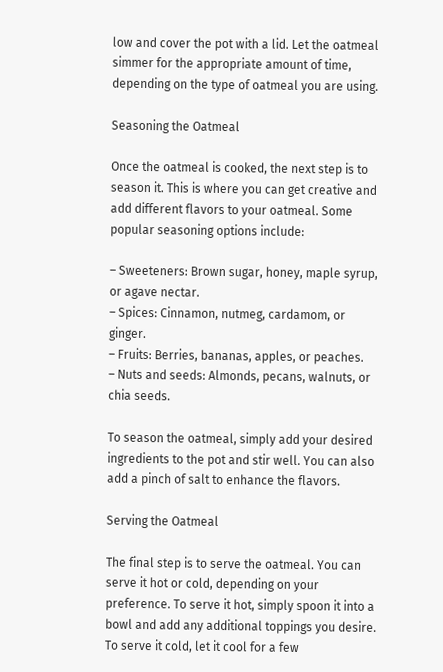low and cover the pot with a lid. Let the oatmeal simmer for the appropriate amount of time, depending on the type of oatmeal you are using.

Seasoning the Oatmeal

Once the oatmeal is cooked, the next step is to season it. This is where you can get creative and add different flavors to your oatmeal. Some popular seasoning options include:

– Sweeteners: Brown sugar, honey, maple syrup, or agave nectar.
– Spices: Cinnamon, nutmeg, cardamom, or ginger.
– Fruits: Berries, bananas, apples, or peaches.
– Nuts and seeds: Almonds, pecans, walnuts, or chia seeds.

To season the oatmeal, simply add your desired ingredients to the pot and stir well. You can also add a pinch of salt to enhance the flavors.

Serving the Oatmeal

The final step is to serve the oatmeal. You can serve it hot or cold, depending on your preference. To serve it hot, simply spoon it into a bowl and add any additional toppings you desire. To serve it cold, let it cool for a few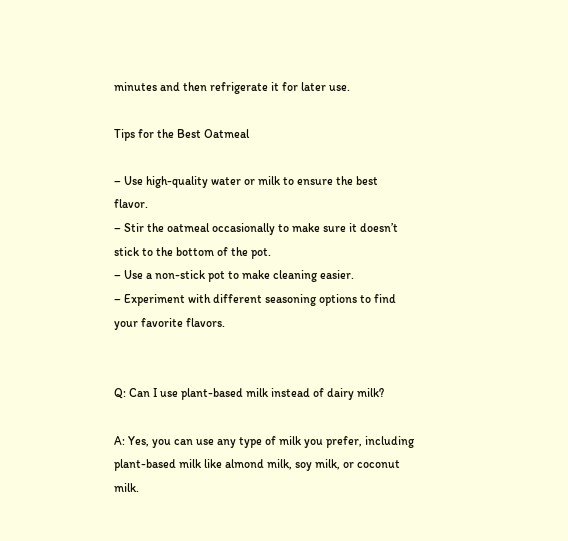minutes and then refrigerate it for later use.

Tips for the Best Oatmeal

– Use high-quality water or milk to ensure the best flavor.
– Stir the oatmeal occasionally to make sure it doesn’t stick to the bottom of the pot.
– Use a non-stick pot to make cleaning easier.
– Experiment with different seasoning options to find your favorite flavors.


Q: Can I use plant-based milk instead of dairy milk?

A: Yes, you can use any type of milk you prefer, including plant-based milk like almond milk, soy milk, or coconut milk.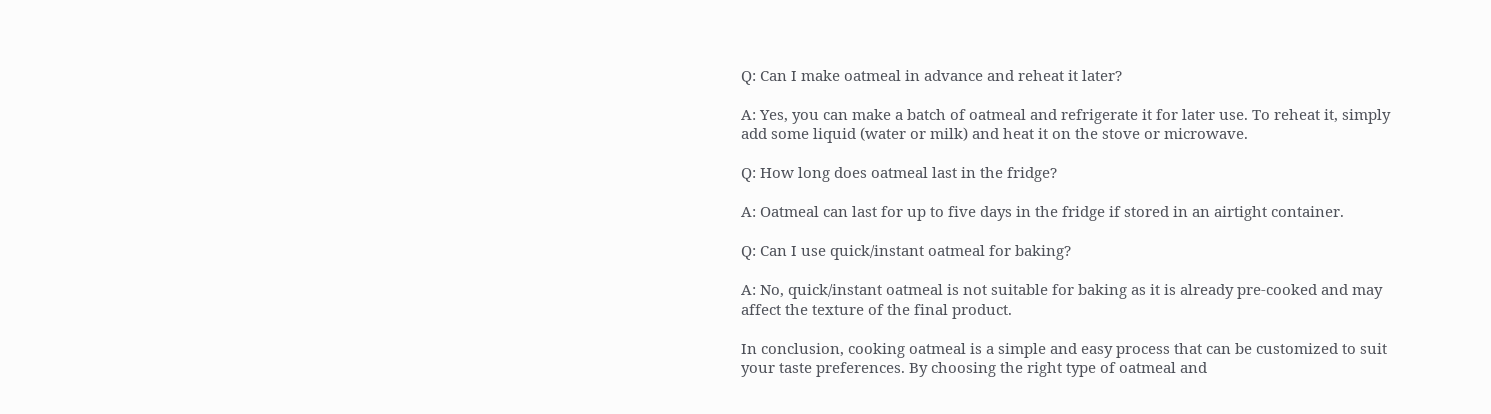Q: Can I make oatmeal in advance and reheat it later?

A: Yes, you can make a batch of oatmeal and refrigerate it for later use. To reheat it, simply add some liquid (water or milk) and heat it on the stove or microwave.

Q: How long does oatmeal last in the fridge?

A: Oatmeal can last for up to five days in the fridge if stored in an airtight container.

Q: Can I use quick/instant oatmeal for baking?

A: No, quick/instant oatmeal is not suitable for baking as it is already pre-cooked and may affect the texture of the final product.

In conclusion, cooking oatmeal is a simple and easy process that can be customized to suit your taste preferences. By choosing the right type of oatmeal and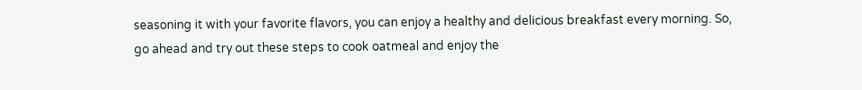seasoning it with your favorite flavors, you can enjoy a healthy and delicious breakfast every morning. So, go ahead and try out these steps to cook oatmeal and enjoy the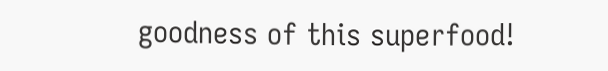goodness of this superfood!